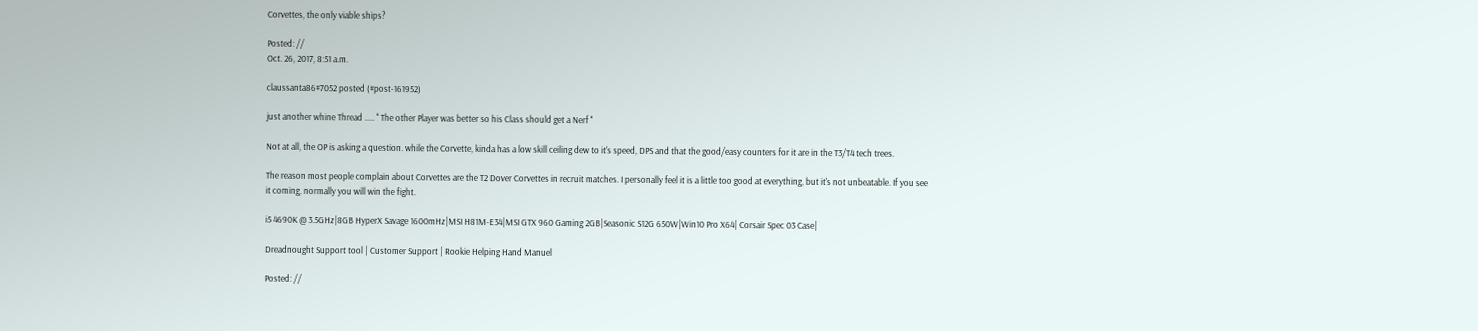Corvettes, the only viable ships?

Posted: //
Oct. 26, 2017, 8:51 a.m.

claussanta86#7052 posted (#post-161952)

just another whine Thread ..... '' The other Player was better so his Class should get a Nerf ''

Not at all, the OP is asking a question. while the Corvette, kinda has a low skill ceiling dew to it's speed, DPS and that the good/easy counters for it are in the T3/T4 tech trees.

The reason most people complain about Corvettes are the T2 Dover Corvettes in recruit matches. I personally feel it is a little too good at everything, but it's not unbeatable. If you see it coming, normally you will win the fight.

i5 4690K @ 3.5GHz|8GB HyperX Savage 1600mHz|MSI H81M-E34|MSI GTX 960 Gaming 2GB|Seasonic S12G 650W|Win10 Pro X64| Corsair Spec 03 Case|

Dreadnought Support tool | Customer Support | Rookie Helping Hand Manuel

Posted: //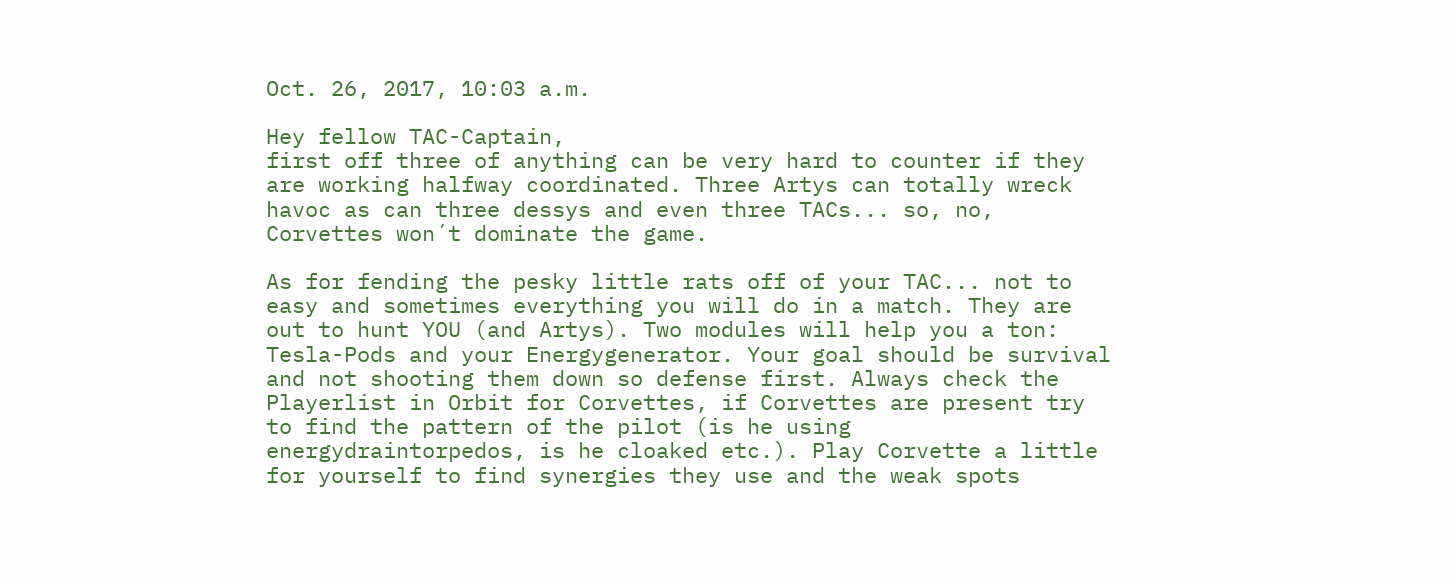Oct. 26, 2017, 10:03 a.m.

Hey fellow TAC-Captain,
first off three of anything can be very hard to counter if they are working halfway coordinated. Three Artys can totally wreck havoc as can three dessys and even three TACs... so, no, Corvettes won´t dominate the game.

As for fending the pesky little rats off of your TAC... not to easy and sometimes everything you will do in a match. They are out to hunt YOU (and Artys). Two modules will help you a ton: Tesla-Pods and your Energygenerator. Your goal should be survival and not shooting them down so defense first. Always check the Playerlist in Orbit for Corvettes, if Corvettes are present try to find the pattern of the pilot (is he using energydraintorpedos, is he cloaked etc.). Play Corvette a little for yourself to find synergies they use and the weak spots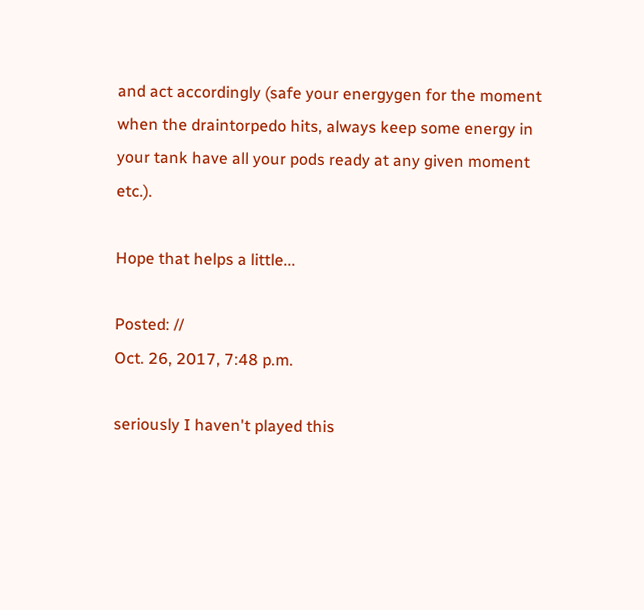and act accordingly (safe your energygen for the moment when the draintorpedo hits, always keep some energy in your tank have all your pods ready at any given moment etc.).

Hope that helps a little...

Posted: //
Oct. 26, 2017, 7:48 p.m.

seriously I haven't played this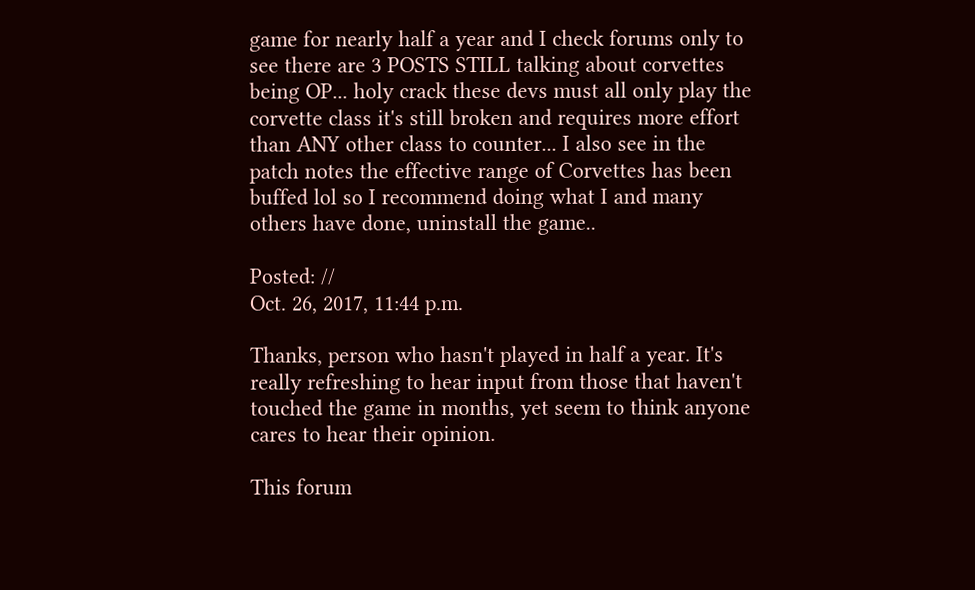game for nearly half a year and I check forums only to see there are 3 POSTS STILL talking about corvettes being OP... holy crack these devs must all only play the corvette class it's still broken and requires more effort than ANY other class to counter... I also see in the patch notes the effective range of Corvettes has been buffed lol so I recommend doing what I and many others have done, uninstall the game..

Posted: //
Oct. 26, 2017, 11:44 p.m.

Thanks, person who hasn't played in half a year. It's really refreshing to hear input from those that haven't touched the game in months, yet seem to think anyone cares to hear their opinion.

This forum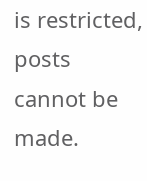is restricted, posts cannot be made.